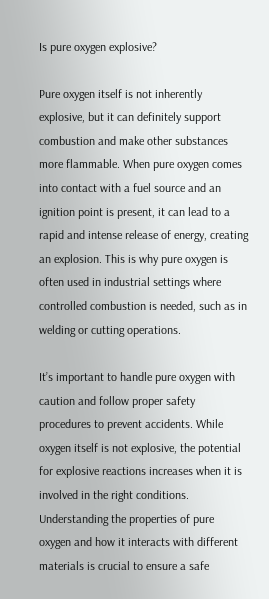Is pure oxygen explosive?

Pure oxygen itself is not inherently explosive, but it can definitely support combustion and make other substances more flammable. When pure oxygen comes into contact with a fuel source and an ignition point is present, it can lead to a rapid and intense release of energy, creating an explosion. This is why pure oxygen is often used in industrial settings where controlled combustion is needed, such as in welding or cutting operations.

It’s important to handle pure oxygen with caution and follow proper safety procedures to prevent accidents. While oxygen itself is not explosive, the potential for explosive reactions increases when it is involved in the right conditions. Understanding the properties of pure oxygen and how it interacts with different materials is crucial to ensure a safe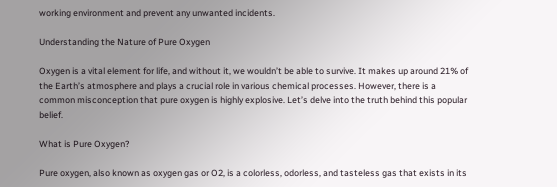working environment and prevent any unwanted incidents.

Understanding the Nature of Pure Oxygen

Oxygen is a vital element for life, and without it, we wouldn’t be able to survive. It makes up around 21% of the Earth’s atmosphere and plays a crucial role in various chemical processes. However, there is a common misconception that pure oxygen is highly explosive. Let’s delve into the truth behind this popular belief.

What is Pure Oxygen?

Pure oxygen, also known as oxygen gas or O2, is a colorless, odorless, and tasteless gas that exists in its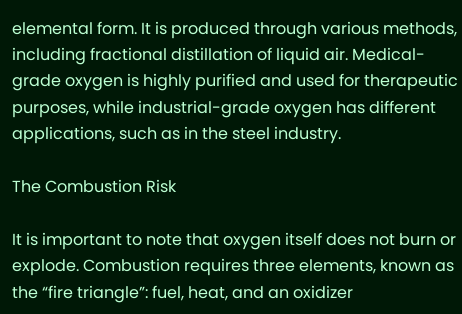elemental form. It is produced through various methods, including fractional distillation of liquid air. Medical-grade oxygen is highly purified and used for therapeutic purposes, while industrial-grade oxygen has different applications, such as in the steel industry.

The Combustion Risk

It is important to note that oxygen itself does not burn or explode. Combustion requires three elements, known as the “fire triangle”: fuel, heat, and an oxidizer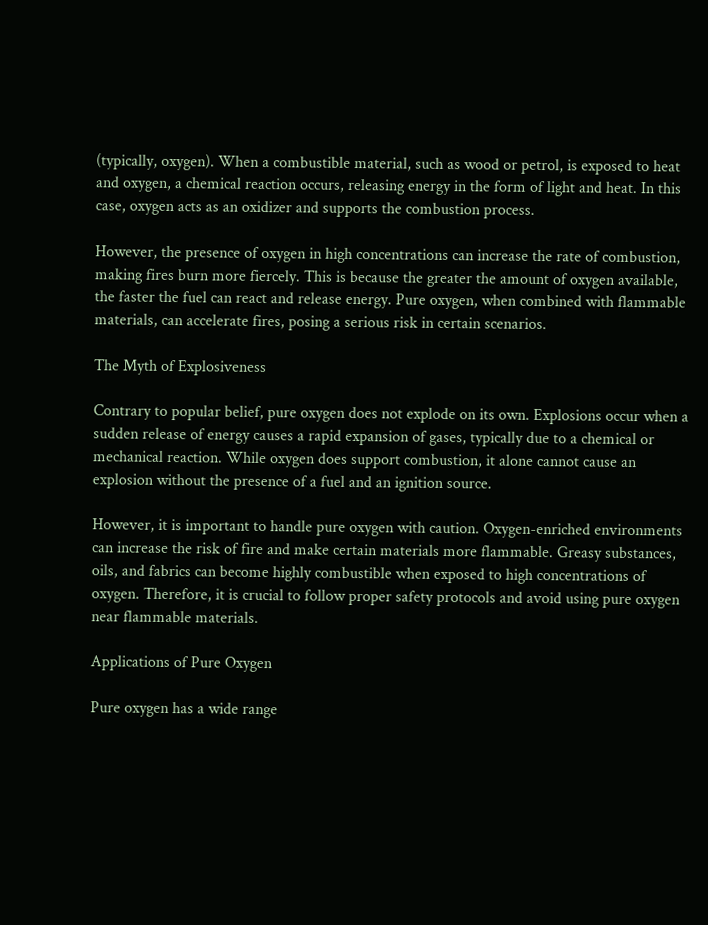(typically, oxygen). When a combustible material, such as wood or petrol, is exposed to heat and oxygen, a chemical reaction occurs, releasing energy in the form of light and heat. In this case, oxygen acts as an oxidizer and supports the combustion process.

However, the presence of oxygen in high concentrations can increase the rate of combustion, making fires burn more fiercely. This is because the greater the amount of oxygen available, the faster the fuel can react and release energy. Pure oxygen, when combined with flammable materials, can accelerate fires, posing a serious risk in certain scenarios.

The Myth of Explosiveness

Contrary to popular belief, pure oxygen does not explode on its own. Explosions occur when a sudden release of energy causes a rapid expansion of gases, typically due to a chemical or mechanical reaction. While oxygen does support combustion, it alone cannot cause an explosion without the presence of a fuel and an ignition source.

However, it is important to handle pure oxygen with caution. Oxygen-enriched environments can increase the risk of fire and make certain materials more flammable. Greasy substances, oils, and fabrics can become highly combustible when exposed to high concentrations of oxygen. Therefore, it is crucial to follow proper safety protocols and avoid using pure oxygen near flammable materials.

Applications of Pure Oxygen

Pure oxygen has a wide range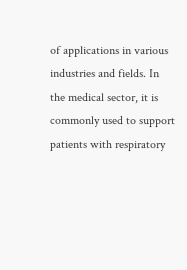of applications in various industries and fields. In the medical sector, it is commonly used to support patients with respiratory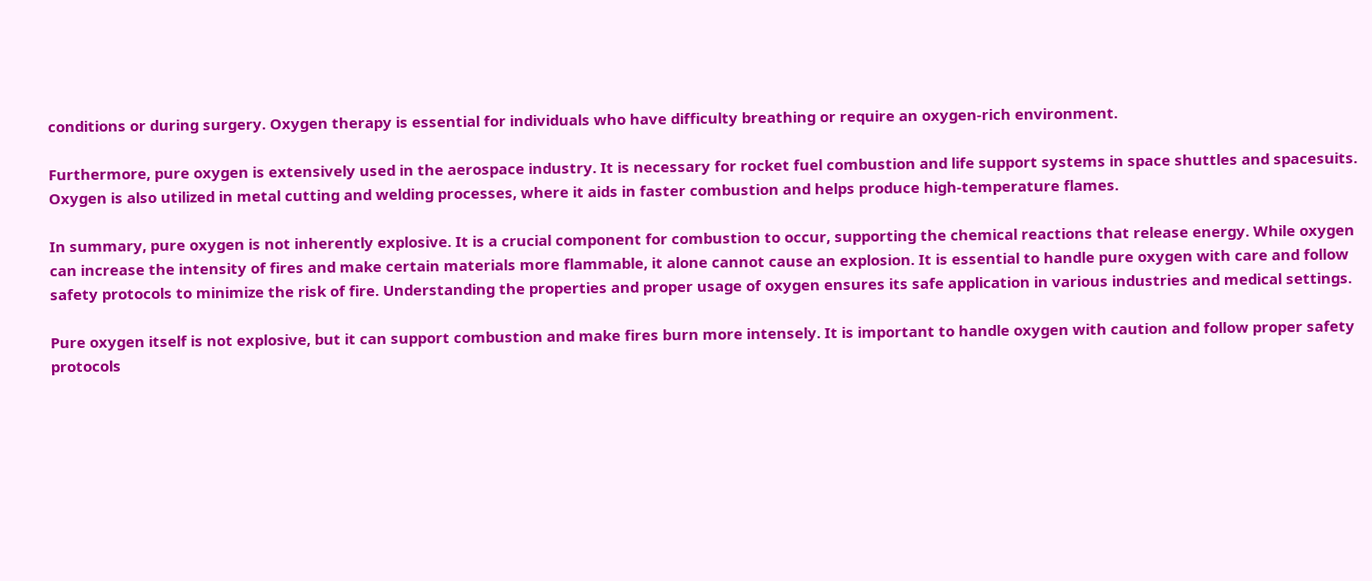conditions or during surgery. Oxygen therapy is essential for individuals who have difficulty breathing or require an oxygen-rich environment.

Furthermore, pure oxygen is extensively used in the aerospace industry. It is necessary for rocket fuel combustion and life support systems in space shuttles and spacesuits. Oxygen is also utilized in metal cutting and welding processes, where it aids in faster combustion and helps produce high-temperature flames.

In summary, pure oxygen is not inherently explosive. It is a crucial component for combustion to occur, supporting the chemical reactions that release energy. While oxygen can increase the intensity of fires and make certain materials more flammable, it alone cannot cause an explosion. It is essential to handle pure oxygen with care and follow safety protocols to minimize the risk of fire. Understanding the properties and proper usage of oxygen ensures its safe application in various industries and medical settings.

Pure oxygen itself is not explosive, but it can support combustion and make fires burn more intensely. It is important to handle oxygen with caution and follow proper safety protocols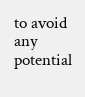to avoid any potential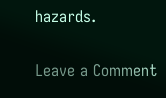hazards.

Leave a Comment